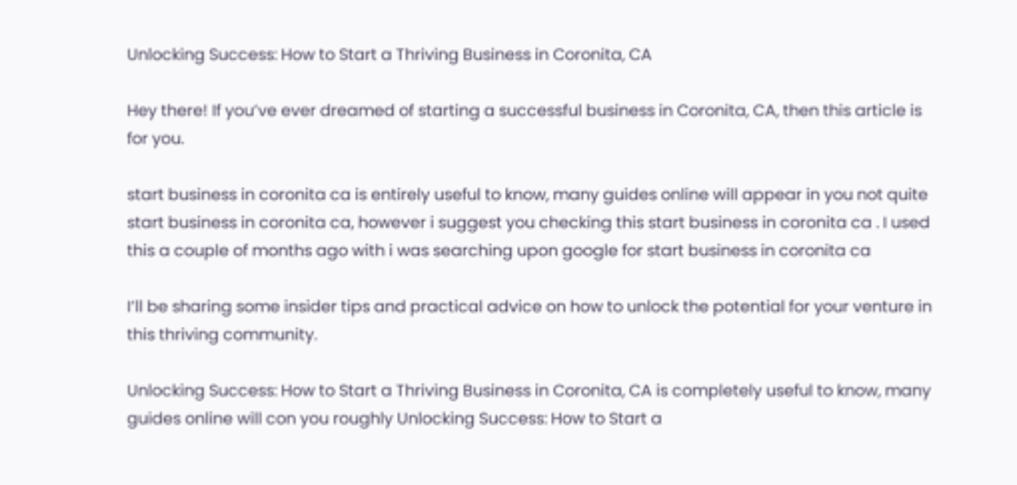Unlocking Success: How to Start a Thriving Business in Coronita, CA

Hey there! If you’ve ever dreamed of starting a successful business in Coronita, CA, then this article is for you.

start business in coronita ca is entirely useful to know, many guides online will appear in you not quite start business in coronita ca, however i suggest you checking this start business in coronita ca . I used this a couple of months ago with i was searching upon google for start business in coronita ca

I’ll be sharing some insider tips and practical advice on how to unlock the potential for your venture in this thriving community.

Unlocking Success: How to Start a Thriving Business in Coronita, CA is completely useful to know, many guides online will con you roughly Unlocking Success: How to Start a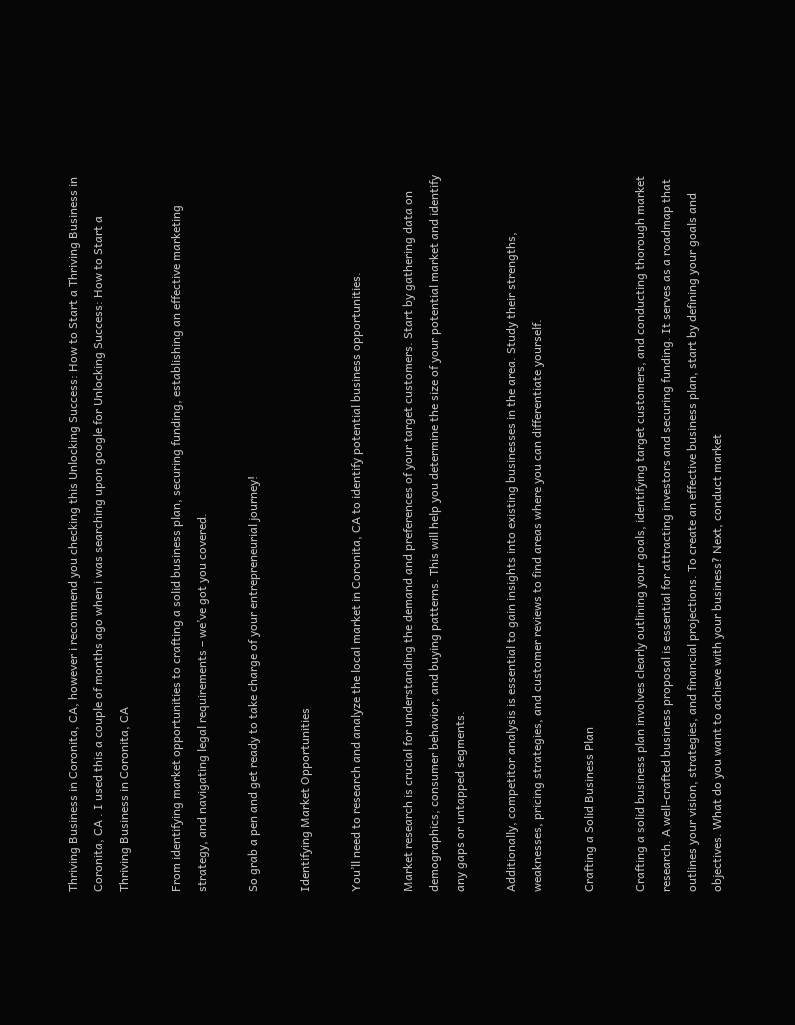Thriving Business in Coronita, CA, however i recommend you checking this Unlocking Success: How to Start a Thriving Business in Coronita, CA . I used this a couple of months ago when i was searching upon google for Unlocking Success: How to Start a Thriving Business in Coronita, CA

From identifying market opportunities to crafting a solid business plan, securing funding, establishing an effective marketing strategy, and navigating legal requirements – we’ve got you covered.

So grab a pen and get ready to take charge of your entrepreneurial journey!

Identifying Market Opportunities

You’ll need to research and analyze the local market in Coronita, CA to identify potential business opportunities.

Market research is crucial for understanding the demand and preferences of your target customers. Start by gathering data on demographics, consumer behavior, and buying patterns. This will help you determine the size of your potential market and identify any gaps or untapped segments.

Additionally, competitor analysis is essential to gain insights into existing businesses in the area. Study their strengths, weaknesses, pricing strategies, and customer reviews to find areas where you can differentiate yourself.

Crafting a Solid Business Plan

Crafting a solid business plan involves clearly outlining your goals, identifying target customers, and conducting thorough market research. A well-crafted business proposal is essential for attracting investors and securing funding. It serves as a roadmap that outlines your vision, strategies, and financial projections. To create an effective business plan, start by defining your goals and objectives. What do you want to achieve with your business? Next, conduct market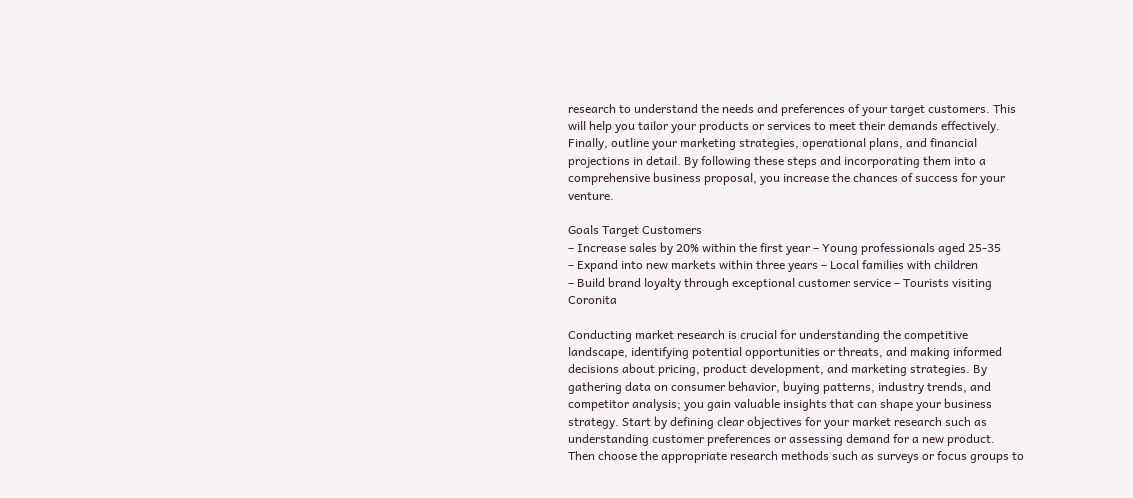research to understand the needs and preferences of your target customers. This will help you tailor your products or services to meet their demands effectively. Finally, outline your marketing strategies, operational plans, and financial projections in detail. By following these steps and incorporating them into a comprehensive business proposal, you increase the chances of success for your venture.

Goals Target Customers
– Increase sales by 20% within the first year – Young professionals aged 25-35
– Expand into new markets within three years – Local families with children
– Build brand loyalty through exceptional customer service – Tourists visiting Coronita

Conducting market research is crucial for understanding the competitive landscape, identifying potential opportunities or threats, and making informed decisions about pricing, product development, and marketing strategies. By gathering data on consumer behavior, buying patterns, industry trends, and competitor analysis; you gain valuable insights that can shape your business strategy. Start by defining clear objectives for your market research such as understanding customer preferences or assessing demand for a new product. Then choose the appropriate research methods such as surveys or focus groups to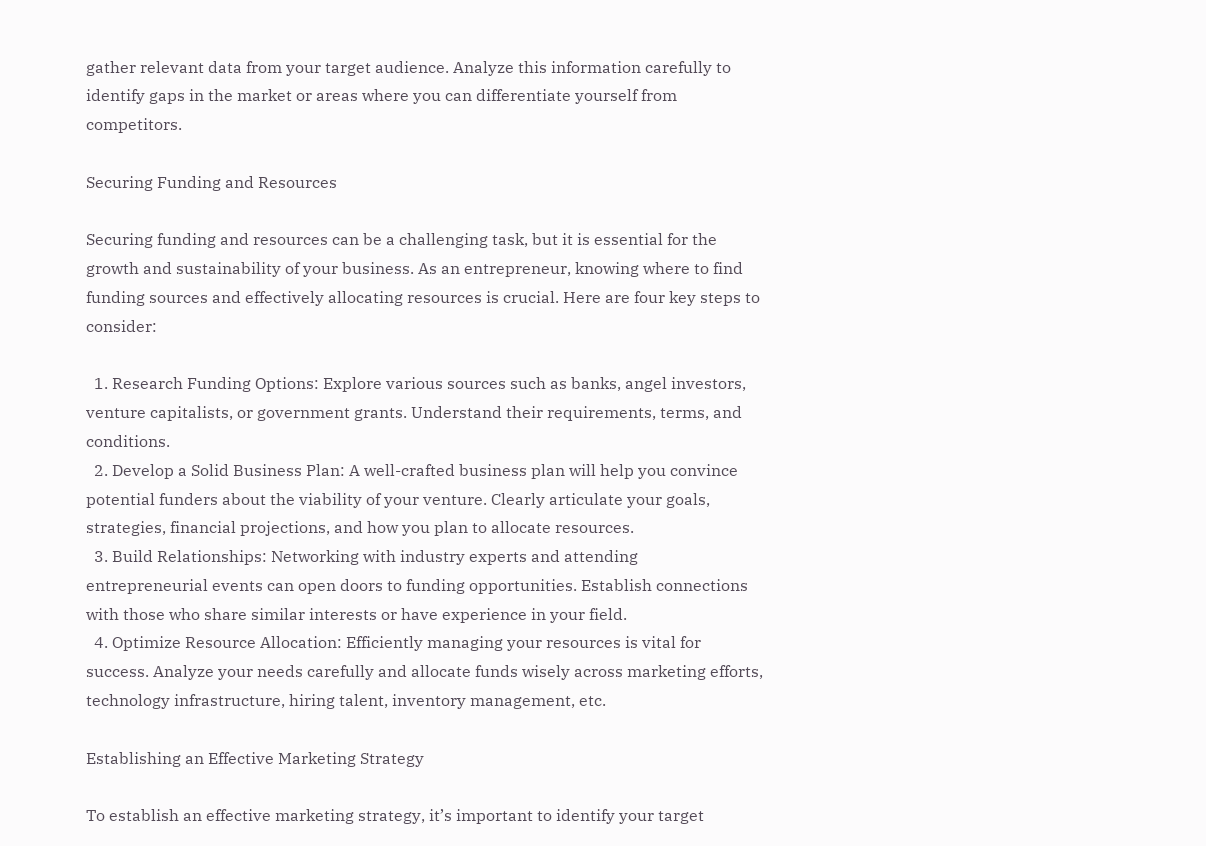gather relevant data from your target audience. Analyze this information carefully to identify gaps in the market or areas where you can differentiate yourself from competitors.

Securing Funding and Resources

Securing funding and resources can be a challenging task, but it is essential for the growth and sustainability of your business. As an entrepreneur, knowing where to find funding sources and effectively allocating resources is crucial. Here are four key steps to consider:

  1. Research Funding Options: Explore various sources such as banks, angel investors, venture capitalists, or government grants. Understand their requirements, terms, and conditions.
  2. Develop a Solid Business Plan: A well-crafted business plan will help you convince potential funders about the viability of your venture. Clearly articulate your goals, strategies, financial projections, and how you plan to allocate resources.
  3. Build Relationships: Networking with industry experts and attending entrepreneurial events can open doors to funding opportunities. Establish connections with those who share similar interests or have experience in your field.
  4. Optimize Resource Allocation: Efficiently managing your resources is vital for success. Analyze your needs carefully and allocate funds wisely across marketing efforts, technology infrastructure, hiring talent, inventory management, etc.

Establishing an Effective Marketing Strategy

To establish an effective marketing strategy, it’s important to identify your target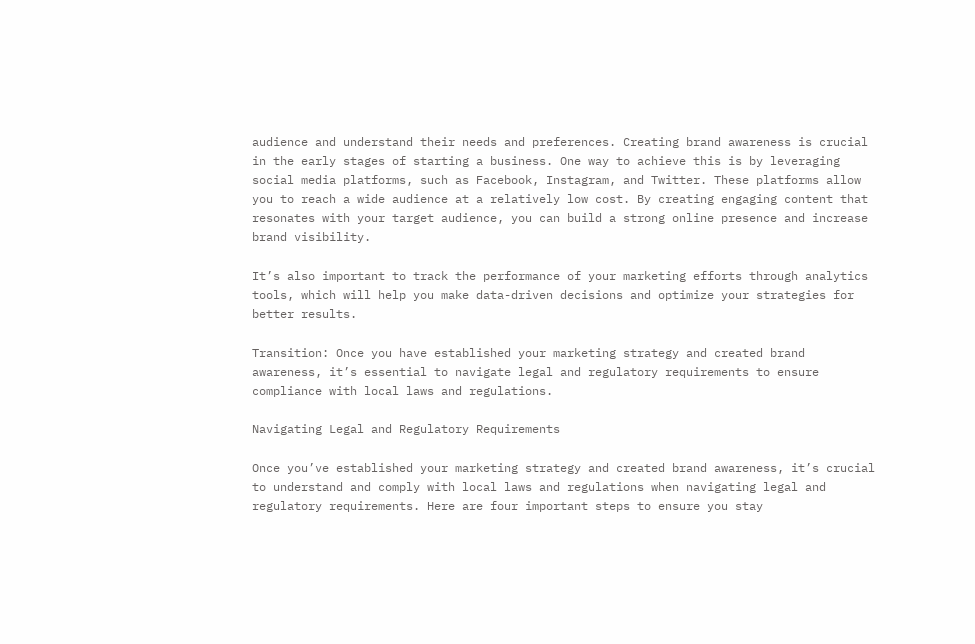audience and understand their needs and preferences. Creating brand awareness is crucial in the early stages of starting a business. One way to achieve this is by leveraging social media platforms, such as Facebook, Instagram, and Twitter. These platforms allow you to reach a wide audience at a relatively low cost. By creating engaging content that resonates with your target audience, you can build a strong online presence and increase brand visibility.

It’s also important to track the performance of your marketing efforts through analytics tools, which will help you make data-driven decisions and optimize your strategies for better results.

Transition: Once you have established your marketing strategy and created brand awareness, it’s essential to navigate legal and regulatory requirements to ensure compliance with local laws and regulations.

Navigating Legal and Regulatory Requirements

Once you’ve established your marketing strategy and created brand awareness, it’s crucial to understand and comply with local laws and regulations when navigating legal and regulatory requirements. Here are four important steps to ensure you stay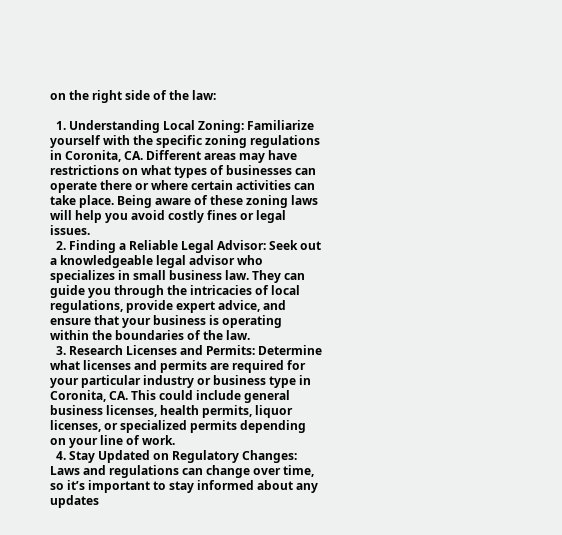on the right side of the law:

  1. Understanding Local Zoning: Familiarize yourself with the specific zoning regulations in Coronita, CA. Different areas may have restrictions on what types of businesses can operate there or where certain activities can take place. Being aware of these zoning laws will help you avoid costly fines or legal issues.
  2. Finding a Reliable Legal Advisor: Seek out a knowledgeable legal advisor who specializes in small business law. They can guide you through the intricacies of local regulations, provide expert advice, and ensure that your business is operating within the boundaries of the law.
  3. Research Licenses and Permits: Determine what licenses and permits are required for your particular industry or business type in Coronita, CA. This could include general business licenses, health permits, liquor licenses, or specialized permits depending on your line of work.
  4. Stay Updated on Regulatory Changes: Laws and regulations can change over time, so it’s important to stay informed about any updates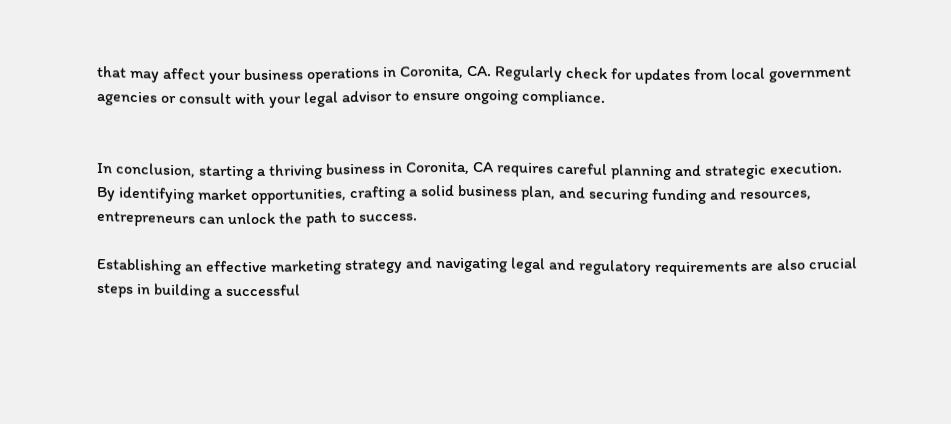that may affect your business operations in Coronita, CA. Regularly check for updates from local government agencies or consult with your legal advisor to ensure ongoing compliance.


In conclusion, starting a thriving business in Coronita, CA requires careful planning and strategic execution. By identifying market opportunities, crafting a solid business plan, and securing funding and resources, entrepreneurs can unlock the path to success.

Establishing an effective marketing strategy and navigating legal and regulatory requirements are also crucial steps in building a successful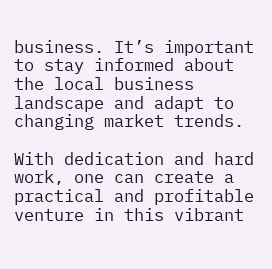business. It’s important to stay informed about the local business landscape and adapt to changing market trends.

With dedication and hard work, one can create a practical and profitable venture in this vibrant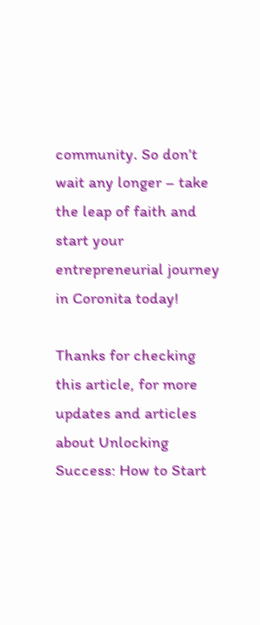community. So don’t wait any longer – take the leap of faith and start your entrepreneurial journey in Coronita today!

Thanks for checking this article, for more updates and articles about Unlocking Success: How to Start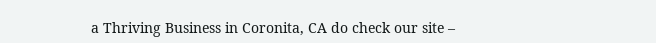a Thriving Business in Coronita, CA do check our site –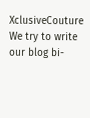XclusiveCouture We try to write our blog bi-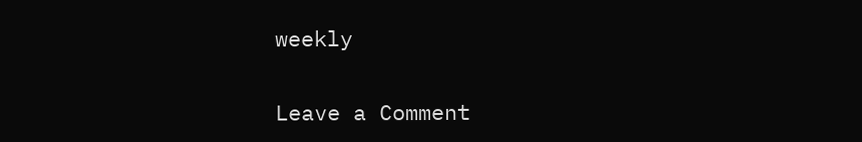weekly

Leave a Comment